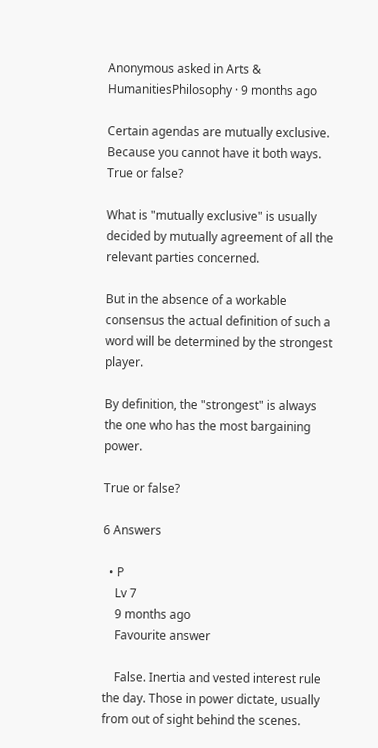Anonymous asked in Arts & HumanitiesPhilosophy · 9 months ago

Certain agendas are mutually exclusive. Because you cannot have it both ways. True or false?

What is "mutually exclusive" is usually decided by mutually agreement of all the relevant parties concerned.

But in the absence of a workable consensus the actual definition of such a word will be determined by the strongest player.

By definition, the "strongest" is always the one who has the most bargaining power.

True or false?

6 Answers

  • P
    Lv 7
    9 months ago
    Favourite answer

    False. Inertia and vested interest rule the day. Those in power dictate, usually from out of sight behind the scenes.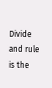Divide and rule is the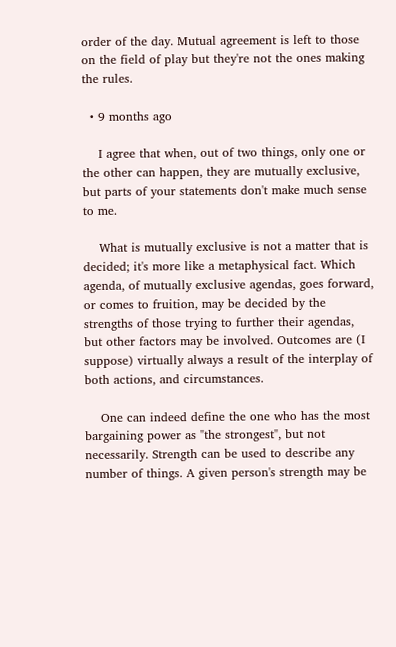order of the day. Mutual agreement is left to those on the field of play but they're not the ones making the rules.

  • 9 months ago

    I agree that when, out of two things, only one or the other can happen, they are mutually exclusive, but parts of your statements don't make much sense to me.

    What is mutually exclusive is not a matter that is decided; it's more like a metaphysical fact. Which agenda, of mutually exclusive agendas, goes forward, or comes to fruition, may be decided by the strengths of those trying to further their agendas, but other factors may be involved. Outcomes are (I suppose) virtually always a result of the interplay of both actions, and circumstances.

    One can indeed define the one who has the most bargaining power as "the strongest", but not necessarily. Strength can be used to describe any number of things. A given person's strength may be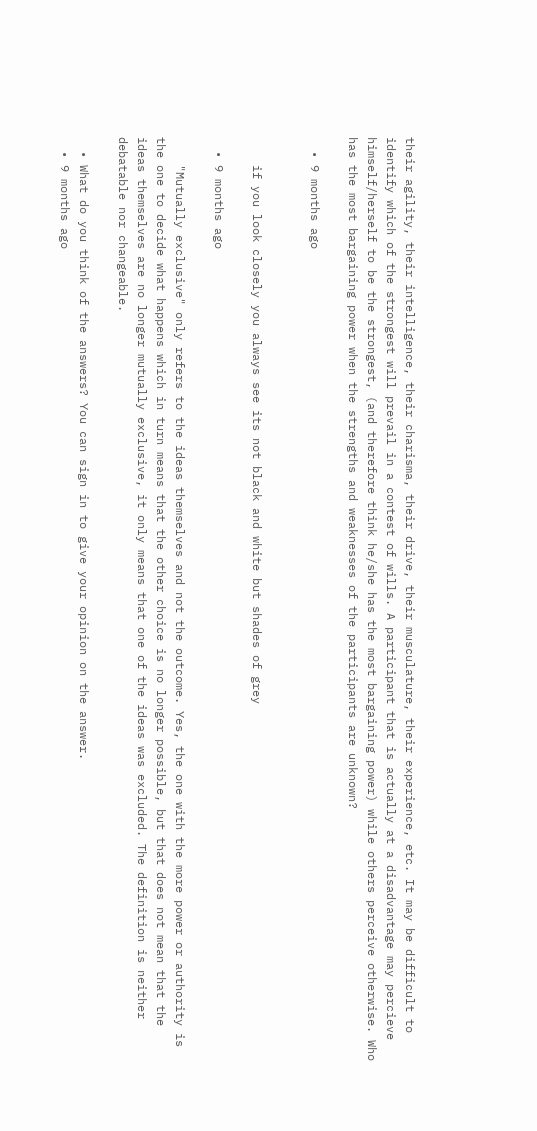their agility, their intelligence, their charisma, their drive, their musculature, their experience, etc. It may be difficult to identify which of the strongest will prevail in a contest of wills. A participant that is actually at a disadvantage may percieve himself/herself to be the strongest, (and therefore think he/she has the most bargaining power) while others perceive otherwise. Who has the most bargaining power when the strengths and weaknesses of the participants are unknown?

  • 9 months ago


    if you look closely you always see its not black and white but shades of grey

  • 9 months ago

    "Mutually exclusive" only refers to the ideas themselves and not the outcome. Yes, the one with the more power or authority is the one to decide what happens which in turn means that the other choice is no longer possible, but that does not mean that the ideas themselves are no longer mutually exclusive, it only means that one of the ideas was excluded. The definition is neither debatable nor changeable.

  • What do you think of the answers? You can sign in to give your opinion on the answer.
  • 9 months ago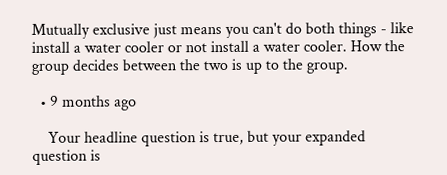Mutually exclusive just means you can't do both things - like install a water cooler or not install a water cooler. How the group decides between the two is up to the group.

  • 9 months ago

    Your headline question is true, but your expanded question is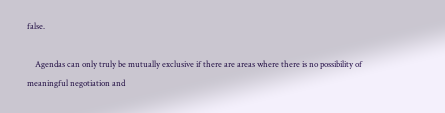false.

    Agendas can only truly be mutually exclusive if there are areas where there is no possibility of meaningful negotiation and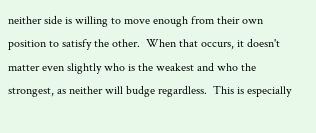neither side is willing to move enough from their own position to satisfy the other.  When that occurs, it doesn't matter even slightly who is the weakest and who the strongest, as neither will budge regardless.  This is especially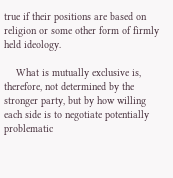true if their positions are based on religion or some other form of firmly held ideology.

    What is mutually exclusive is, therefore, not determined by the stronger party, but by how willing each side is to negotiate potentially problematic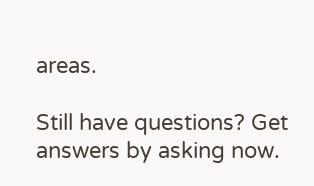areas.

Still have questions? Get answers by asking now.